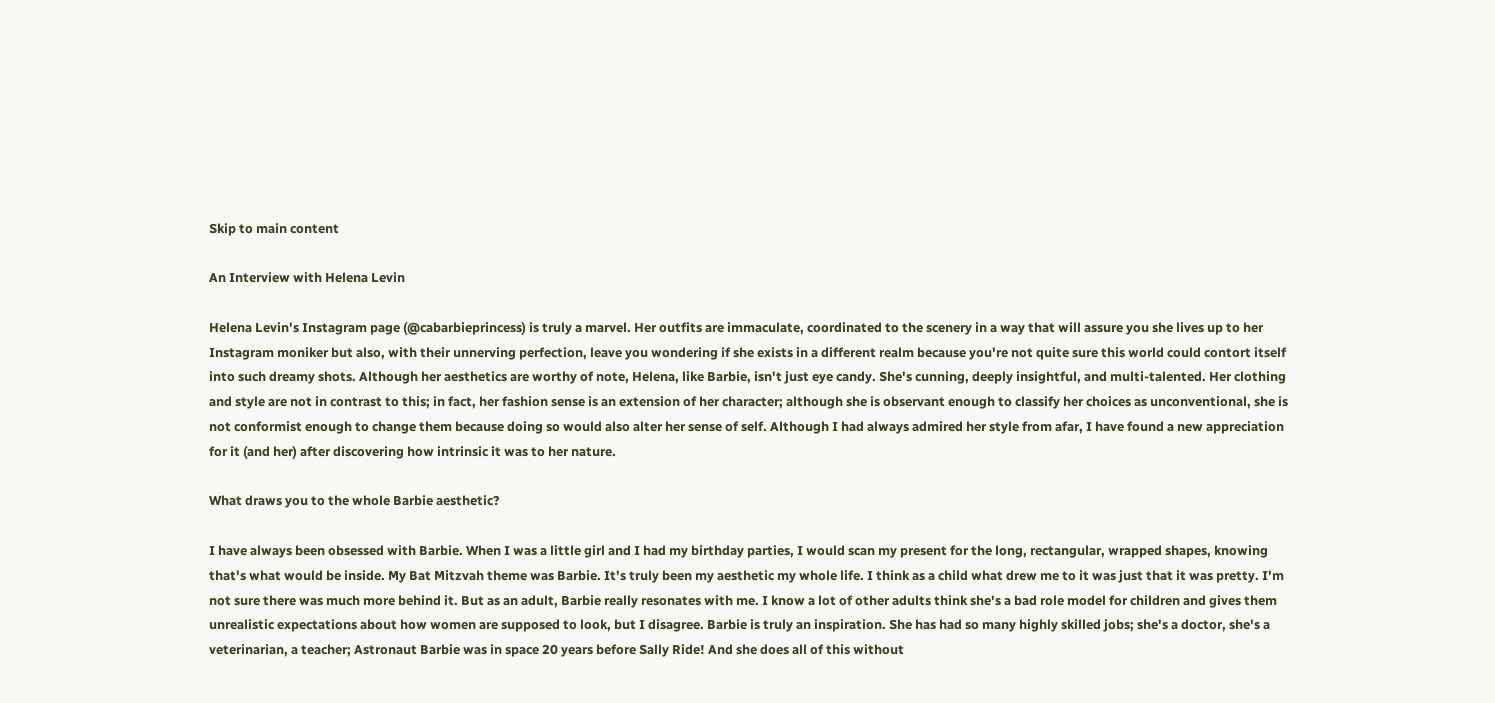Skip to main content

An Interview with Helena Levin

Helena Levin's Instagram page (@cabarbieprincess) is truly a marvel. Her outfits are immaculate, coordinated to the scenery in a way that will assure you she lives up to her Instagram moniker but also, with their unnerving perfection, leave you wondering if she exists in a different realm because you're not quite sure this world could contort itself into such dreamy shots. Although her aesthetics are worthy of note, Helena, like Barbie, isn't just eye candy. She's cunning, deeply insightful, and multi-talented. Her clothing and style are not in contrast to this; in fact, her fashion sense is an extension of her character; although she is observant enough to classify her choices as unconventional, she is not conformist enough to change them because doing so would also alter her sense of self. Although I had always admired her style from afar, I have found a new appreciation for it (and her) after discovering how intrinsic it was to her nature.

What draws you to the whole Barbie aesthetic?

I have always been obsessed with Barbie. When I was a little girl and I had my birthday parties, I would scan my present for the long, rectangular, wrapped shapes, knowing that's what would be inside. My Bat Mitzvah theme was Barbie. It's truly been my aesthetic my whole life. I think as a child what drew me to it was just that it was pretty. I'm not sure there was much more behind it. But as an adult, Barbie really resonates with me. I know a lot of other adults think she's a bad role model for children and gives them unrealistic expectations about how women are supposed to look, but I disagree. Barbie is truly an inspiration. She has had so many highly skilled jobs; she's a doctor, she's a veterinarian, a teacher; Astronaut Barbie was in space 20 years before Sally Ride! And she does all of this without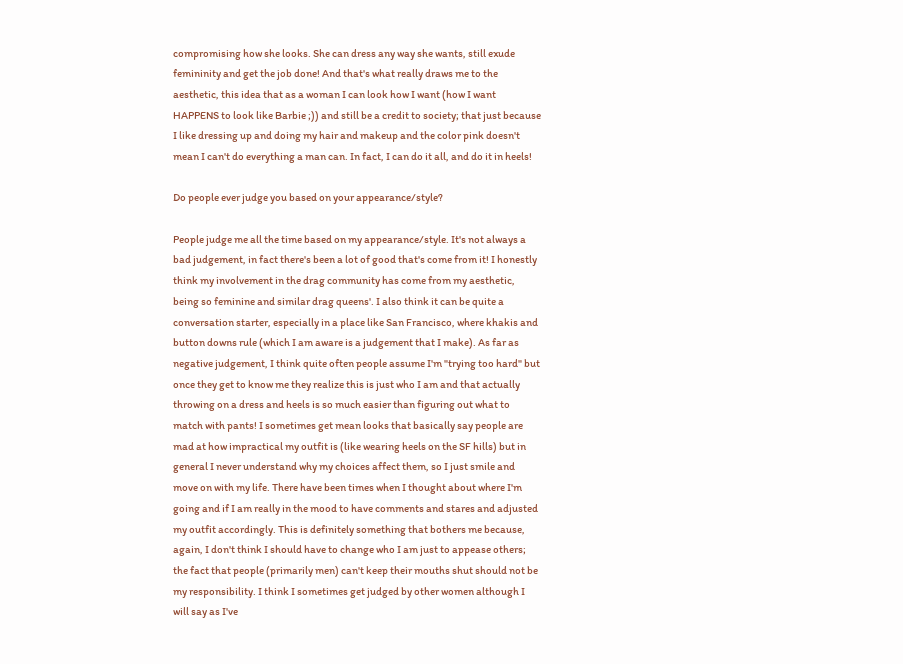compromising how she looks. She can dress any way she wants, still exude femininity and get the job done! And that's what really draws me to the aesthetic, this idea that as a woman I can look how I want (how I want HAPPENS to look like Barbie ;)) and still be a credit to society; that just because I like dressing up and doing my hair and makeup and the color pink doesn't mean I can't do everything a man can. In fact, I can do it all, and do it in heels!

Do people ever judge you based on your appearance/style?

People judge me all the time based on my appearance/style. It's not always a bad judgement, in fact there's been a lot of good that's come from it! I honestly think my involvement in the drag community has come from my aesthetic, being so feminine and similar drag queens'. I also think it can be quite a conversation starter, especially in a place like San Francisco, where khakis and button downs rule (which I am aware is a judgement that I make). As far as negative judgement, I think quite often people assume I'm "trying too hard" but once they get to know me they realize this is just who I am and that actually throwing on a dress and heels is so much easier than figuring out what to match with pants! I sometimes get mean looks that basically say people are mad at how impractical my outfit is (like wearing heels on the SF hills) but in general I never understand why my choices affect them, so I just smile and move on with my life. There have been times when I thought about where I'm going and if I am really in the mood to have comments and stares and adjusted my outfit accordingly. This is definitely something that bothers me because, again, I don't think I should have to change who I am just to appease others; the fact that people (primarily men) can't keep their mouths shut should not be my responsibility. I think I sometimes get judged by other women although I will say as I've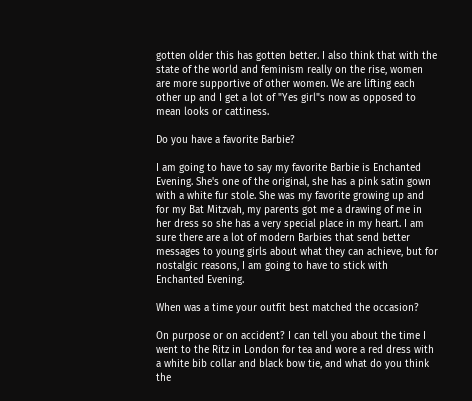gotten older this has gotten better. I also think that with the state of the world and feminism really on the rise, women are more supportive of other women. We are lifting each other up and I get a lot of "Yes girl"s now as opposed to mean looks or cattiness.

Do you have a favorite Barbie?

I am going to have to say my favorite Barbie is Enchanted Evening. She's one of the original, she has a pink satin gown with a white fur stole. She was my favorite growing up and for my Bat Mitzvah, my parents got me a drawing of me in her dress so she has a very special place in my heart. I am sure there are a lot of modern Barbies that send better messages to young girls about what they can achieve, but for nostalgic reasons, I am going to have to stick with Enchanted Evening.

When was a time your outfit best matched the occasion?

On purpose or on accident? I can tell you about the time I went to the Ritz in London for tea and wore a red dress with a white bib collar and black bow tie, and what do you think the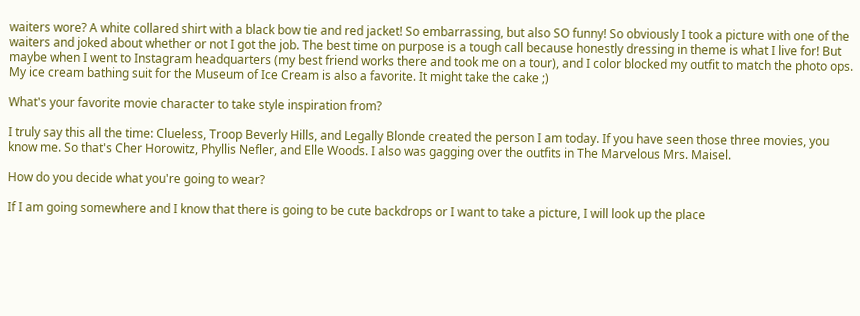waiters wore? A white collared shirt with a black bow tie and red jacket! So embarrassing, but also SO funny! So obviously I took a picture with one of the waiters and joked about whether or not I got the job. The best time on purpose is a tough call because honestly dressing in theme is what I live for! But maybe when I went to Instagram headquarters (my best friend works there and took me on a tour), and I color blocked my outfit to match the photo ops. My ice cream bathing suit for the Museum of Ice Cream is also a favorite. It might take the cake ;)

What's your favorite movie character to take style inspiration from?

I truly say this all the time: Clueless, Troop Beverly Hills, and Legally Blonde created the person I am today. If you have seen those three movies, you know me. So that's Cher Horowitz, Phyllis Nefler, and Elle Woods. I also was gagging over the outfits in The Marvelous Mrs. Maisel.

How do you decide what you're going to wear?

If I am going somewhere and I know that there is going to be cute backdrops or I want to take a picture, I will look up the place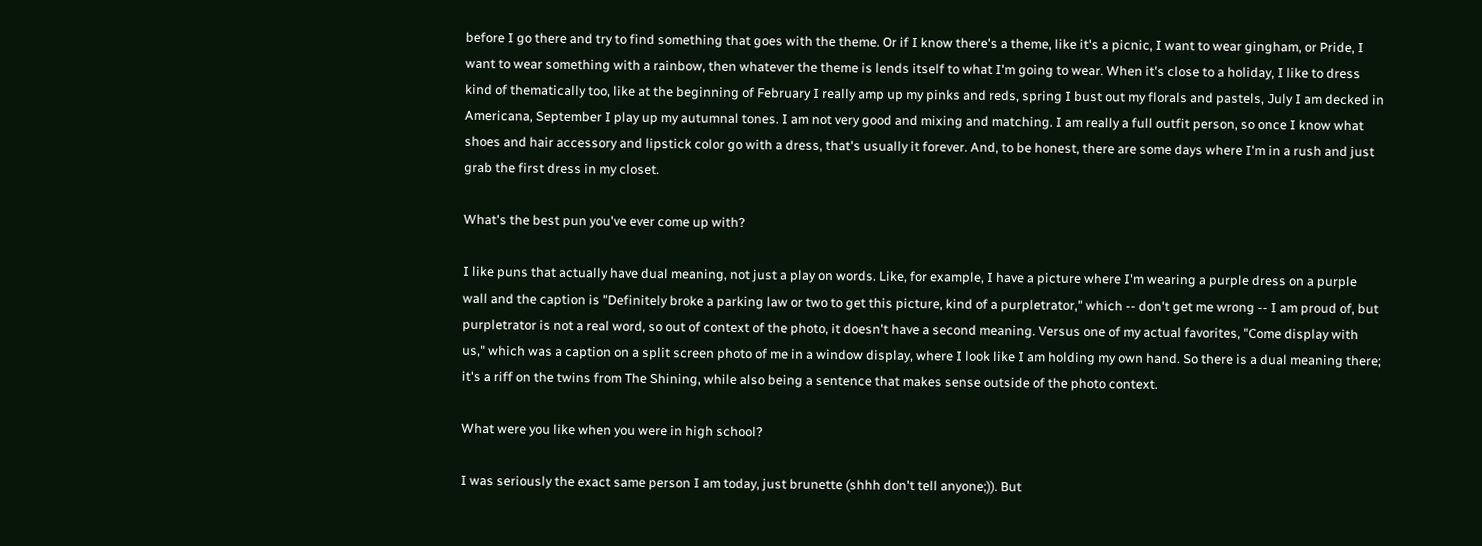before I go there and try to find something that goes with the theme. Or if I know there's a theme, like it's a picnic, I want to wear gingham, or Pride, I want to wear something with a rainbow, then whatever the theme is lends itself to what I'm going to wear. When it's close to a holiday, I like to dress kind of thematically too, like at the beginning of February I really amp up my pinks and reds, spring I bust out my florals and pastels, July I am decked in Americana, September I play up my autumnal tones. I am not very good and mixing and matching. I am really a full outfit person, so once I know what shoes and hair accessory and lipstick color go with a dress, that's usually it forever. And, to be honest, there are some days where I'm in a rush and just grab the first dress in my closet.

What's the best pun you've ever come up with?

I like puns that actually have dual meaning, not just a play on words. Like, for example, I have a picture where I'm wearing a purple dress on a purple wall and the caption is "Definitely broke a parking law or two to get this picture, kind of a purpletrator," which -- don't get me wrong -- I am proud of, but purpletrator is not a real word, so out of context of the photo, it doesn't have a second meaning. Versus one of my actual favorites, "Come display with us," which was a caption on a split screen photo of me in a window display, where I look like I am holding my own hand. So there is a dual meaning there; it's a riff on the twins from The Shining, while also being a sentence that makes sense outside of the photo context.

What were you like when you were in high school?

I was seriously the exact same person I am today, just brunette (shhh don't tell anyone;)). But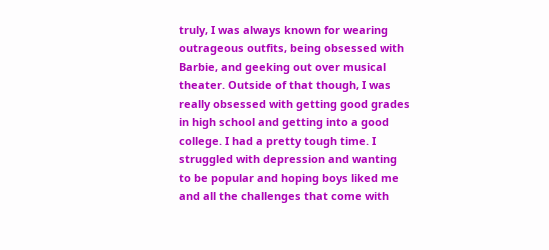truly, I was always known for wearing outrageous outfits, being obsessed with Barbie, and geeking out over musical theater. Outside of that though, I was really obsessed with getting good grades in high school and getting into a good college. I had a pretty tough time. I struggled with depression and wanting to be popular and hoping boys liked me and all the challenges that come with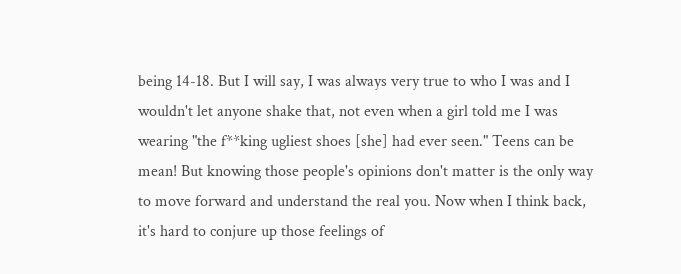being 14-18. But I will say, I was always very true to who I was and I wouldn't let anyone shake that, not even when a girl told me I was wearing "the f**king ugliest shoes [she] had ever seen." Teens can be mean! But knowing those people's opinions don't matter is the only way to move forward and understand the real you. Now when I think back, it's hard to conjure up those feelings of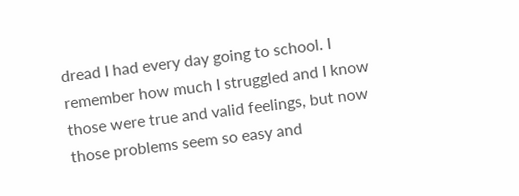dread I had every day going to school. I remember how much I struggled and I know those were true and valid feelings, but now those problems seem so easy and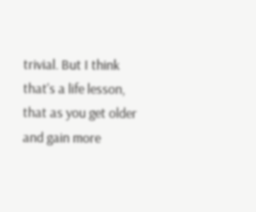trivial. But I think that's a life lesson, that as you get older and gain more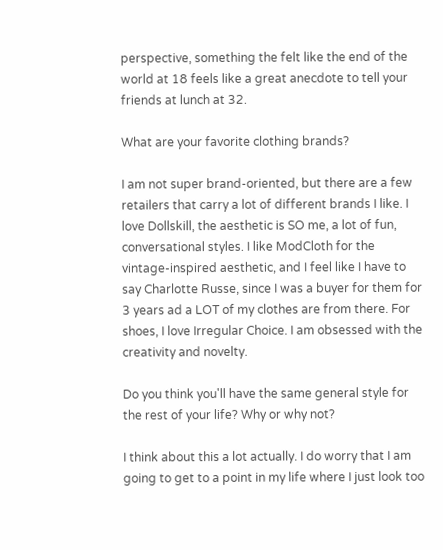perspective, something the felt like the end of the world at 18 feels like a great anecdote to tell your friends at lunch at 32.

What are your favorite clothing brands?

I am not super brand-oriented, but there are a few retailers that carry a lot of different brands I like. I love Dollskill, the aesthetic is SO me, a lot of fun, conversational styles. I like ModCloth for the vintage-inspired aesthetic, and I feel like I have to say Charlotte Russe, since I was a buyer for them for 3 years ad a LOT of my clothes are from there. For shoes, I love Irregular Choice. I am obsessed with the creativity and novelty.

Do you think you'll have the same general style for the rest of your life? Why or why not?

I think about this a lot actually. I do worry that I am going to get to a point in my life where I just look too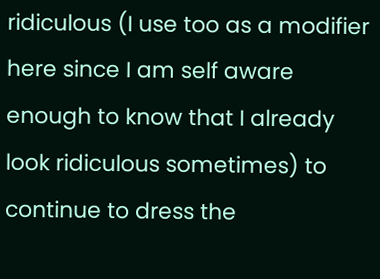ridiculous (I use too as a modifier here since I am self aware enough to know that I already look ridiculous sometimes) to continue to dress the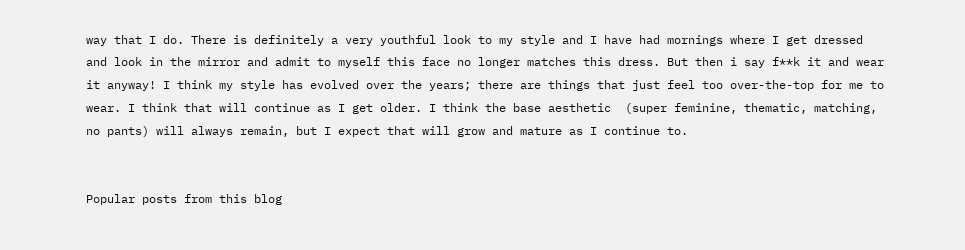way that I do. There is definitely a very youthful look to my style and I have had mornings where I get dressed and look in the mirror and admit to myself this face no longer matches this dress. But then i say f**k it and wear it anyway! I think my style has evolved over the years; there are things that just feel too over-the-top for me to wear. I think that will continue as I get older. I think the base aesthetic  (super feminine, thematic, matching, no pants) will always remain, but I expect that will grow and mature as I continue to.


Popular posts from this blog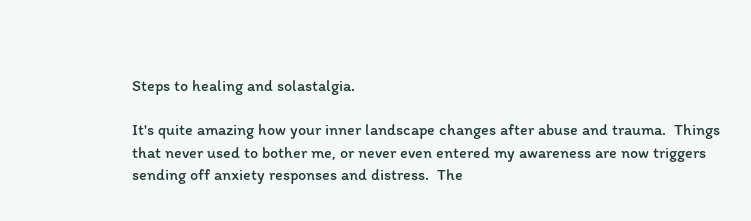Steps to healing and solastalgia.

It's quite amazing how your inner landscape changes after abuse and trauma.  Things that never used to bother me, or never even entered my awareness are now triggers sending off anxiety responses and distress.  The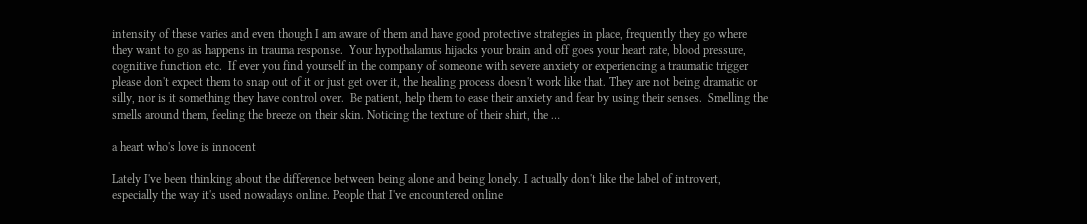intensity of these varies and even though I am aware of them and have good protective strategies in place, frequently they go where they want to go as happens in trauma response.  Your hypothalamus hijacks your brain and off goes your heart rate, blood pressure, cognitive function etc.  If ever you find yourself in the company of someone with severe anxiety or experiencing a traumatic trigger please don't expect them to snap out of it or just get over it, the healing process doesn't work like that. They are not being dramatic or silly, nor is it something they have control over.  Be patient, help them to ease their anxiety and fear by using their senses.  Smelling the smells around them, feeling the breeze on their skin. Noticing the texture of their shirt, the …

a heart who's love is innocent

Lately I've been thinking about the difference between being alone and being lonely. I actually don't like the label of introvert, especially the way it's used nowadays online. People that I've encountered online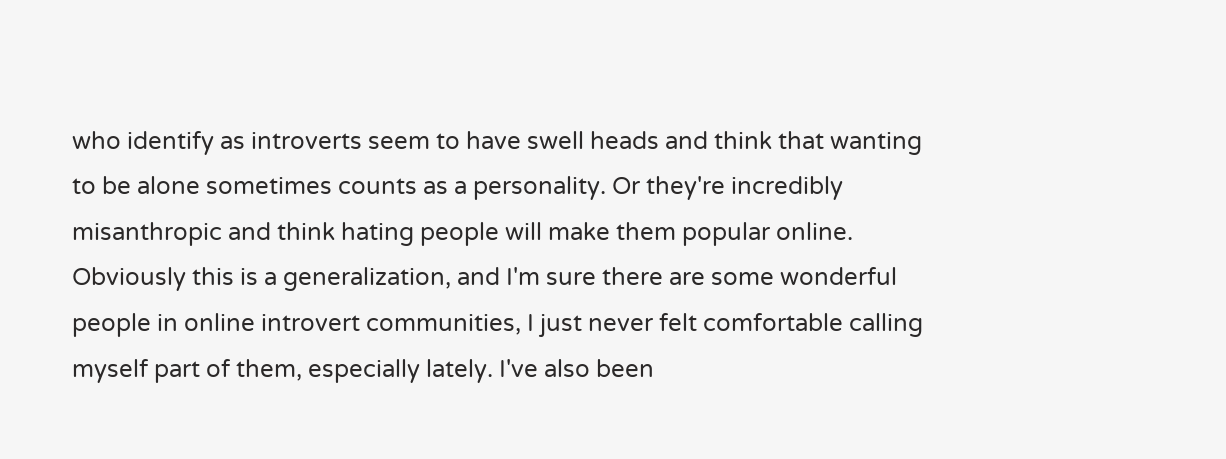who identify as introverts seem to have swell heads and think that wanting to be alone sometimes counts as a personality. Or they're incredibly misanthropic and think hating people will make them popular online. Obviously this is a generalization, and I'm sure there are some wonderful people in online introvert communities, I just never felt comfortable calling myself part of them, especially lately. I've also been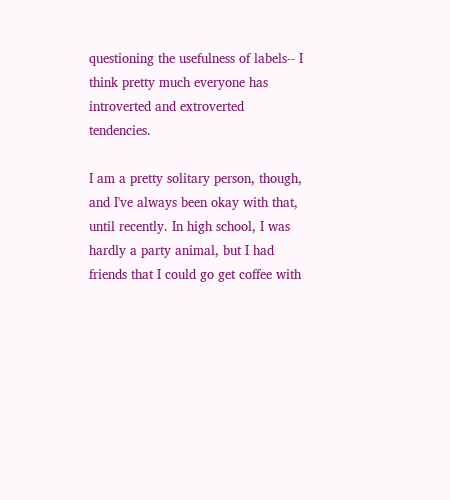questioning the usefulness of labels-- I think pretty much everyone has introverted and extroverted tendencies.

I am a pretty solitary person, though, and I've always been okay with that, until recently. In high school, I was hardly a party animal, but I had friends that I could go get coffee with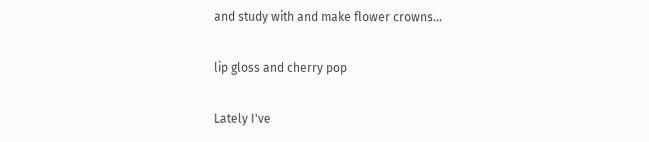and study with and make flower crowns…

lip gloss and cherry pop

Lately I've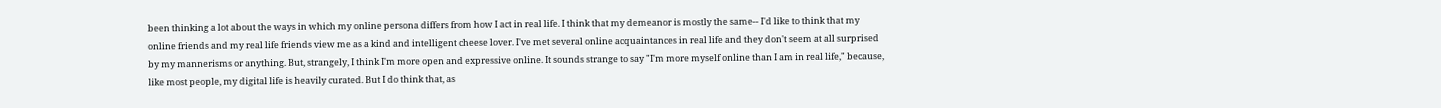been thinking a lot about the ways in which my online persona differs from how I act in real life. I think that my demeanor is mostly the same-- I'd like to think that my online friends and my real life friends view me as a kind and intelligent cheese lover. I've met several online acquaintances in real life and they don't seem at all surprised by my mannerisms or anything. But, strangely, I think I'm more open and expressive online. It sounds strange to say "I'm more myself online than I am in real life," because, like most people, my digital life is heavily curated. But I do think that, as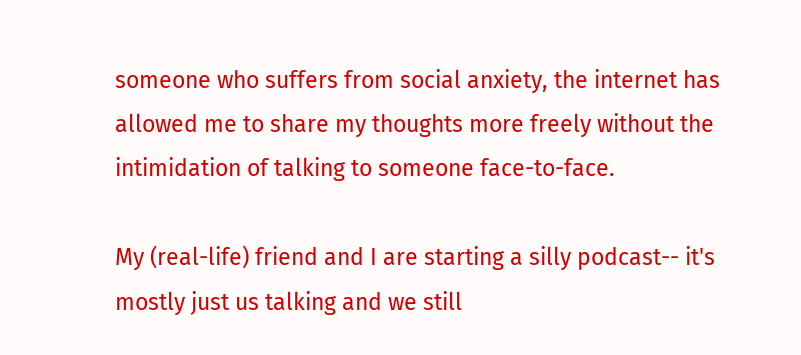someone who suffers from social anxiety, the internet has allowed me to share my thoughts more freely without the intimidation of talking to someone face-to-face.

My (real-life) friend and I are starting a silly podcast-- it's mostly just us talking and we still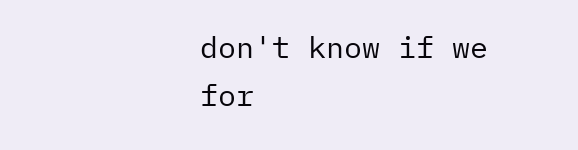don't know if we for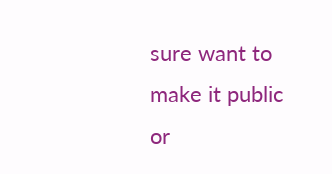sure want to make it public or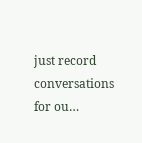just record conversations for ou…